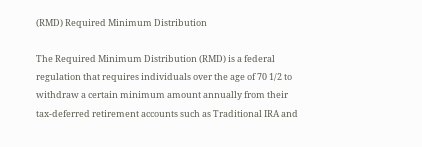(RMD) Required Minimum Distribution

The Required Minimum Distribution (RMD) is a federal regulation that requires individuals over the age of 70 1/2 to withdraw a certain minimum amount annually from their tax-deferred retirement accounts such as Traditional IRA and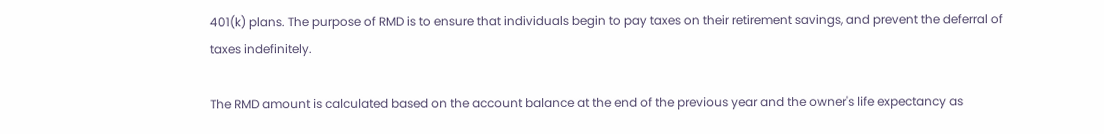401(k) plans. The purpose of RMD is to ensure that individuals begin to pay taxes on their retirement savings, and prevent the deferral of taxes indefinitely.

The RMD amount is calculated based on the account balance at the end of the previous year and the owner's life expectancy as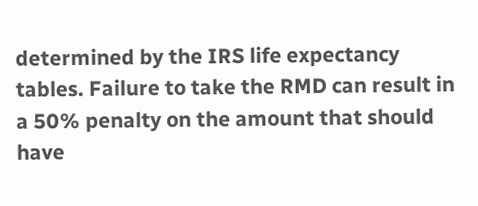determined by the IRS life expectancy tables. Failure to take the RMD can result in a 50% penalty on the amount that should have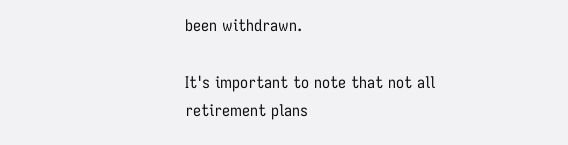been withdrawn.

It's important to note that not all retirement plans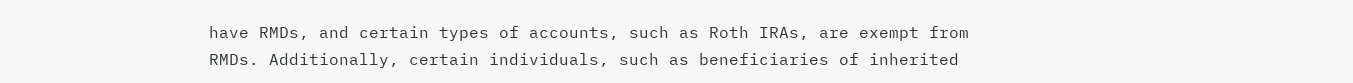have RMDs, and certain types of accounts, such as Roth IRAs, are exempt from RMDs. Additionally, certain individuals, such as beneficiaries of inherited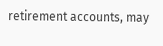retirement accounts, may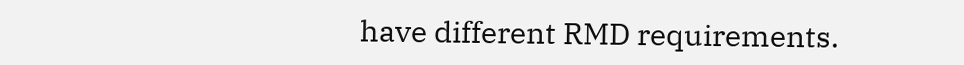have different RMD requirements.